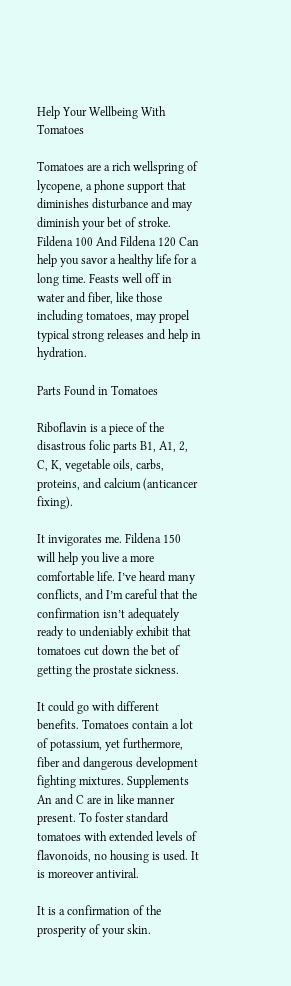Help Your Wellbeing With Tomatoes

Tomatoes are a rich wellspring of lycopene, a phone support that diminishes disturbance and may diminish your bet of stroke. Fildena 100 And Fildena 120 Can help you savor a healthy life for a long time. Feasts well off in water and fiber, like those including tomatoes, may propel typical strong releases and help in hydration.

Parts Found in Tomatoes

Riboflavin is a piece of the disastrous folic parts B1, A1, 2, C, K, vegetable oils, carbs, proteins, and calcium (anticancer fixing).

It invigorates me. Fildena 150 will help you live a more comfortable life. I’ve heard many conflicts, and I’m careful that the confirmation isn’t adequately ready to undeniably exhibit that tomatoes cut down the bet of getting the prostate sickness.

It could go with different benefits. Tomatoes contain a lot of potassium, yet furthermore, fiber and dangerous development fighting mixtures. Supplements An and C are in like manner present. To foster standard tomatoes with extended levels of flavonoids, no housing is used. It is moreover antiviral.

It is a confirmation of the prosperity of your skin.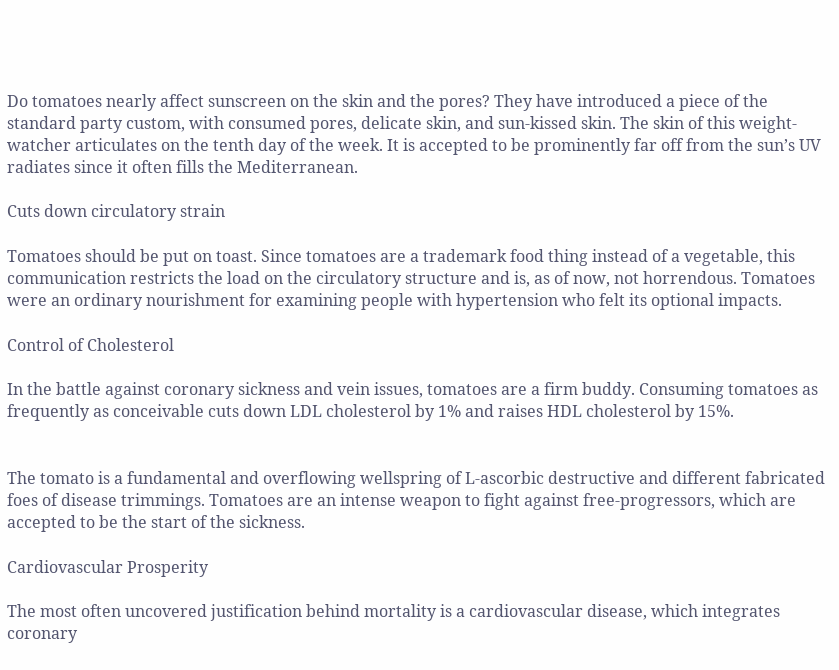Do tomatoes nearly affect sunscreen on the skin and the pores? They have introduced a piece of the standard party custom, with consumed pores, delicate skin, and sun-kissed skin. The skin of this weight-watcher articulates on the tenth day of the week. It is accepted to be prominently far off from the sun’s UV radiates since it often fills the Mediterranean.

Cuts down circulatory strain

Tomatoes should be put on toast. Since tomatoes are a trademark food thing instead of a vegetable, this communication restricts the load on the circulatory structure and is, as of now, not horrendous. Tomatoes were an ordinary nourishment for examining people with hypertension who felt its optional impacts.

Control of Cholesterol

In the battle against coronary sickness and vein issues, tomatoes are a firm buddy. Consuming tomatoes as frequently as conceivable cuts down LDL cholesterol by 1% and raises HDL cholesterol by 15%.


The tomato is a fundamental and overflowing wellspring of L-ascorbic destructive and different fabricated foes of disease trimmings. Tomatoes are an intense weapon to fight against free-progressors, which are accepted to be the start of the sickness.

Cardiovascular Prosperity

The most often uncovered justification behind mortality is a cardiovascular disease, which integrates coronary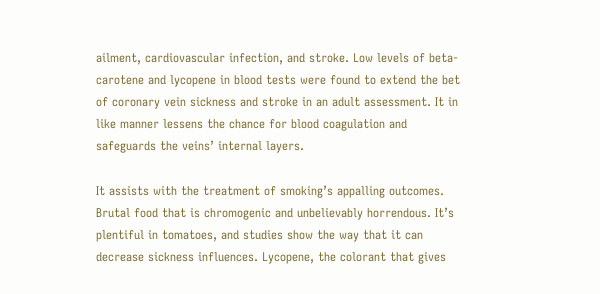ailment, cardiovascular infection, and stroke. Low levels of beta-carotene and lycopene in blood tests were found to extend the bet of coronary vein sickness and stroke in an adult assessment. It in like manner lessens the chance for blood coagulation and safeguards the veins’ internal layers.

It assists with the treatment of smoking’s appalling outcomes. Brutal food that is chromogenic and unbelievably horrendous. It’s plentiful in tomatoes, and studies show the way that it can decrease sickness influences. Lycopene, the colorant that gives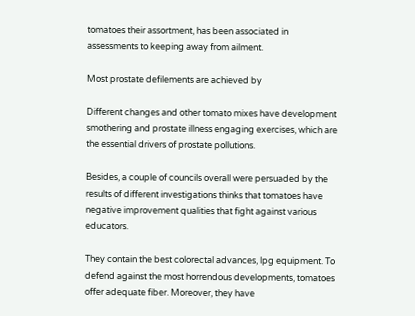tomatoes their assortment, has been associated in assessments to keeping away from ailment.

Most prostate defilements are achieved by

Different changes and other tomato mixes have development smothering and prostate illness engaging exercises, which are the essential drivers of prostate pollutions.

Besides, a couple of councils overall were persuaded by the results of different investigations thinks that tomatoes have negative improvement qualities that fight against various educators.

They contain the best colorectal advances, lpg equipment. To defend against the most horrendous developments, tomatoes offer adequate fiber. Moreover, they have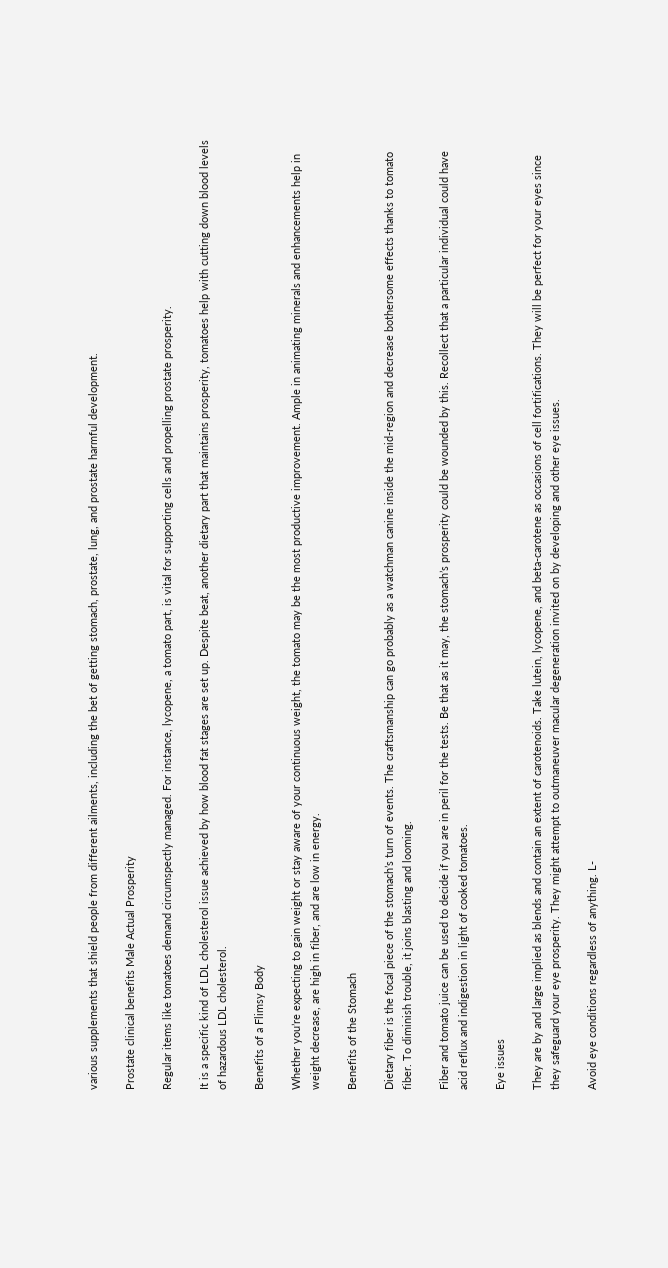various supplements that shield people from different ailments, including the bet of getting stomach, prostate, lung, and prostate harmful development.

Prostate clinical benefits Male Actual Prosperity

Regular items like tomatoes demand circumspectly managed. For instance, lycopene, a tomato part, is vital for supporting cells and propelling prostate prosperity.

It is a specific kind of LDL cholesterol issue achieved by how blood fat stages are set up. Despite beat, another dietary part that maintains prosperity, tomatoes help with cutting down blood levels of hazardous LDL cholesterol.

Benefits of a Flimsy Body

Whether you’re expecting to gain weight or stay aware of your continuous weight, the tomato may be the most productive improvement. Ample in animating minerals and enhancements help in weight decrease, are high in fiber, and are low in energy.

Benefits of the Stomach

Dietary fiber is the focal piece of the stomach’s turn of events. The craftsmanship can go probably as a watchman canine inside the mid-region and decrease bothersome effects thanks to tomato fiber. To diminish trouble, it joins blasting and looming.

Fiber and tomato juice can be used to decide if you are in peril for the tests. Be that as it may, the stomach’s prosperity could be wounded by this. Recollect that a particular individual could have acid reflux and indigestion in light of cooked tomatoes.

Eye issues

They are by and large implied as blends and contain an extent of carotenoids. Take lutein, lycopene, and beta-carotene as occasions of cell fortifications. They will be perfect for your eyes since they safeguard your eye prosperity. They might attempt to outmaneuver macular degeneration invited on by developing and other eye issues.

Avoid eye conditions regardless of anything. L-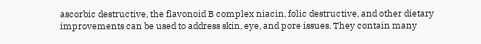ascorbic destructive, the flavonoid B complex niacin, folic destructive, and other dietary improvements can be used to address skin, eye, and pore issues. They contain many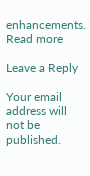enhancements. Read more

Leave a Reply

Your email address will not be published.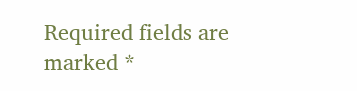Required fields are marked *